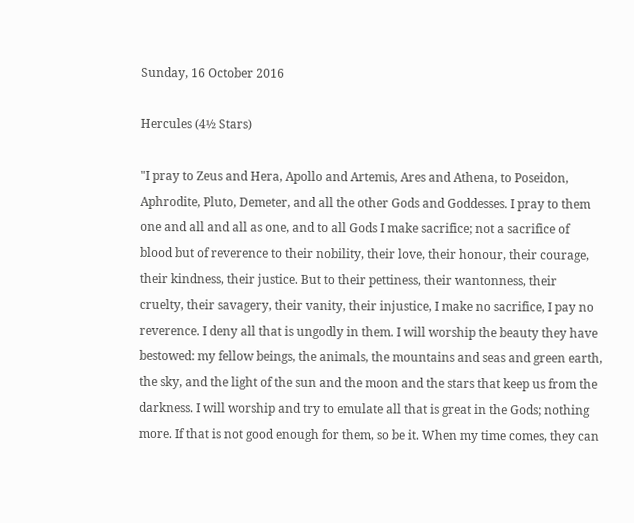Sunday, 16 October 2016

Hercules (4½ Stars)

"I pray to Zeus and Hera, Apollo and Artemis, Ares and Athena, to Poseidon, Aphrodite, Pluto, Demeter, and all the other Gods and Goddesses. I pray to them one and all and all as one, and to all Gods I make sacrifice; not a sacrifice of blood but of reverence to their nobility, their love, their honour, their courage, their kindness, their justice. But to their pettiness, their wantonness, their cruelty, their savagery, their vanity, their injustice, I make no sacrifice, I pay no reverence. I deny all that is ungodly in them. I will worship the beauty they have bestowed: my fellow beings, the animals, the mountains and seas and green earth, the sky, and the light of the sun and the moon and the stars that keep us from the darkness. I will worship and try to emulate all that is great in the Gods; nothing more. If that is not good enough for them, so be it. When my time comes, they can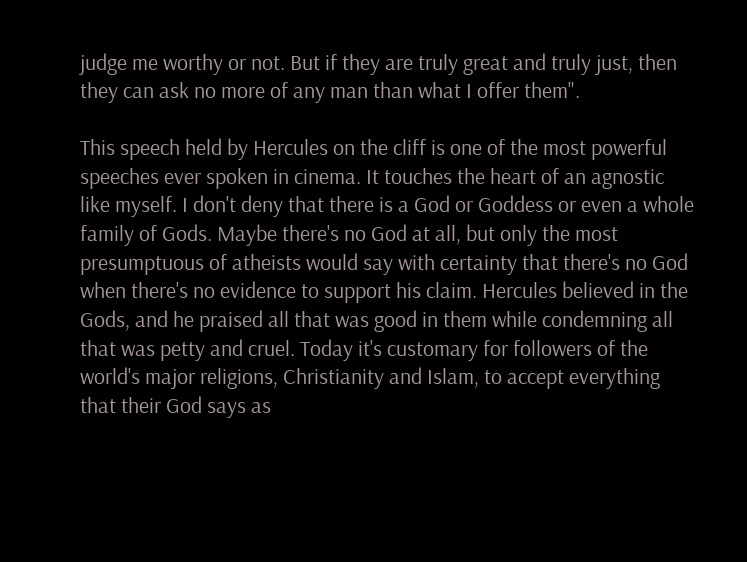judge me worthy or not. But if they are truly great and truly just, then they can ask no more of any man than what I offer them".

This speech held by Hercules on the cliff is one of the most powerful speeches ever spoken in cinema. It touches the heart of an agnostic like myself. I don't deny that there is a God or Goddess or even a whole family of Gods. Maybe there's no God at all, but only the most presumptuous of atheists would say with certainty that there's no God when there's no evidence to support his claim. Hercules believed in the Gods, and he praised all that was good in them while condemning all that was petty and cruel. Today it's customary for followers of the world's major religions, Christianity and Islam, to accept everything that their God says as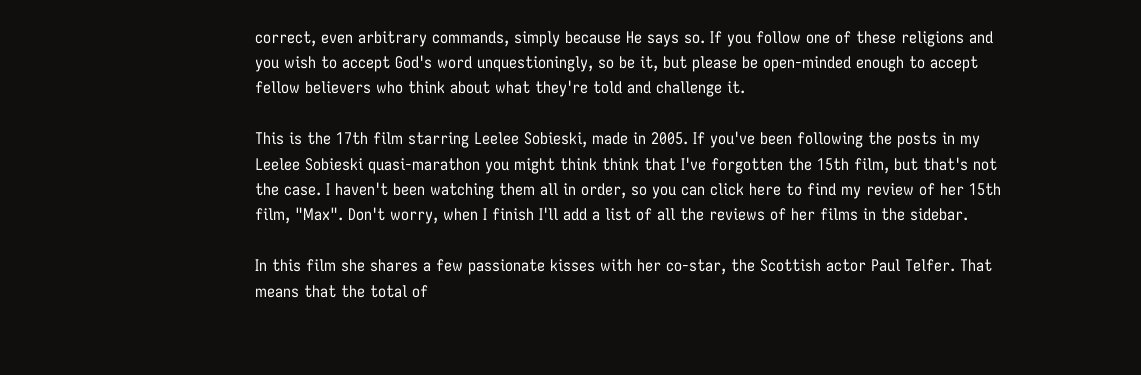correct, even arbitrary commands, simply because He says so. If you follow one of these religions and you wish to accept God's word unquestioningly, so be it, but please be open-minded enough to accept fellow believers who think about what they're told and challenge it.

This is the 17th film starring Leelee Sobieski, made in 2005. If you've been following the posts in my Leelee Sobieski quasi-marathon you might think think that I've forgotten the 15th film, but that's not the case. I haven't been watching them all in order, so you can click here to find my review of her 15th film, "Max". Don't worry, when I finish I'll add a list of all the reviews of her films in the sidebar.

In this film she shares a few passionate kisses with her co-star, the Scottish actor Paul Telfer. That means that the total of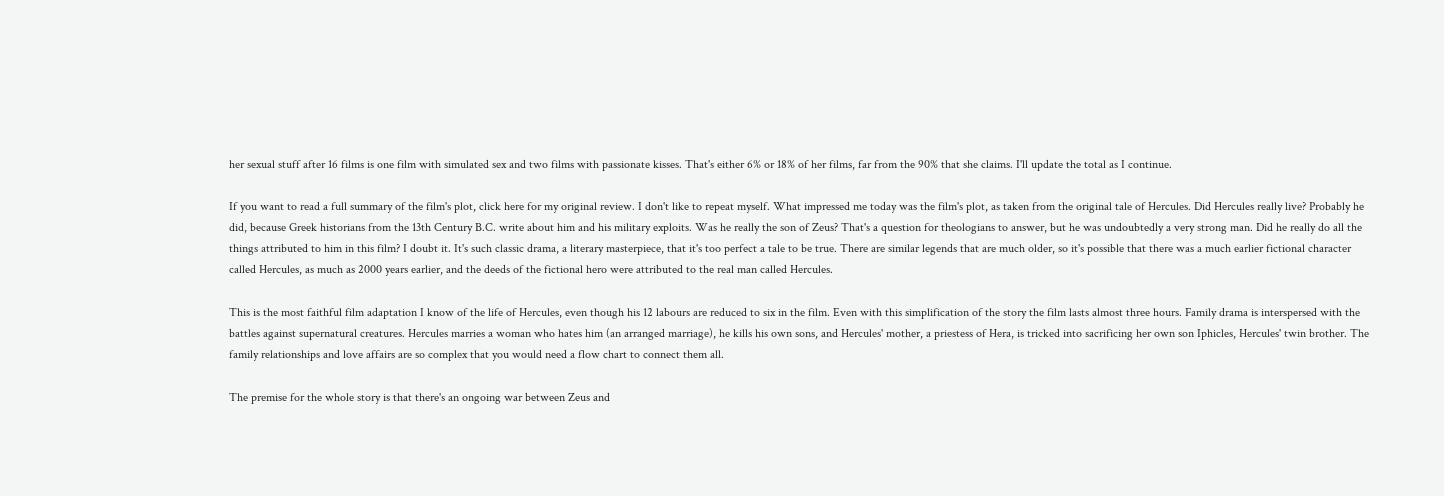her sexual stuff after 16 films is one film with simulated sex and two films with passionate kisses. That's either 6% or 18% of her films, far from the 90% that she claims. I'll update the total as I continue.

If you want to read a full summary of the film's plot, click here for my original review. I don't like to repeat myself. What impressed me today was the film's plot, as taken from the original tale of Hercules. Did Hercules really live? Probably he did, because Greek historians from the 13th Century B.C. write about him and his military exploits. Was he really the son of Zeus? That's a question for theologians to answer, but he was undoubtedly a very strong man. Did he really do all the things attributed to him in this film? I doubt it. It's such classic drama, a literary masterpiece, that it's too perfect a tale to be true. There are similar legends that are much older, so it's possible that there was a much earlier fictional character called Hercules, as much as 2000 years earlier, and the deeds of the fictional hero were attributed to the real man called Hercules.

This is the most faithful film adaptation I know of the life of Hercules, even though his 12 labours are reduced to six in the film. Even with this simplification of the story the film lasts almost three hours. Family drama is interspersed with the battles against supernatural creatures. Hercules marries a woman who hates him (an arranged marriage), he kills his own sons, and Hercules' mother, a priestess of Hera, is tricked into sacrificing her own son Iphicles, Hercules' twin brother. The family relationships and love affairs are so complex that you would need a flow chart to connect them all.

The premise for the whole story is that there's an ongoing war between Zeus and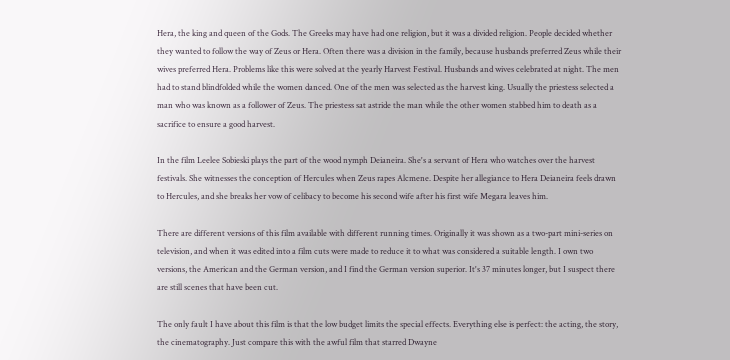Hera, the king and queen of the Gods. The Greeks may have had one religion, but it was a divided religion. People decided whether they wanted to follow the way of Zeus or Hera. Often there was a division in the family, because husbands preferred Zeus while their wives preferred Hera. Problems like this were solved at the yearly Harvest Festival. Husbands and wives celebrated at night. The men had to stand blindfolded while the women danced. One of the men was selected as the harvest king. Usually the priestess selected a man who was known as a follower of Zeus. The priestess sat astride the man while the other women stabbed him to death as a sacrifice to ensure a good harvest.

In the film Leelee Sobieski plays the part of the wood nymph Deianeira. She's a servant of Hera who watches over the harvest festivals. She witnesses the conception of Hercules when Zeus rapes Alcmene. Despite her allegiance to Hera Deianeira feels drawn to Hercules, and she breaks her vow of celibacy to become his second wife after his first wife Megara leaves him.

There are different versions of this film available with different running times. Originally it was shown as a two-part mini-series on television, and when it was edited into a film cuts were made to reduce it to what was considered a suitable length. I own two versions, the American and the German version, and I find the German version superior. It's 37 minutes longer, but I suspect there are still scenes that have been cut.

The only fault I have about this film is that the low budget limits the special effects. Everything else is perfect: the acting, the story, the cinematography. Just compare this with the awful film that starred Dwayne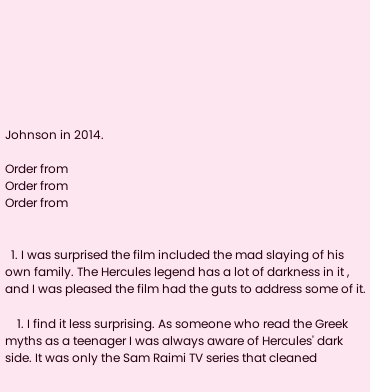Johnson in 2014.

Order from
Order from
Order from


  1. I was surprised the film included the mad slaying of his own family. The Hercules legend has a lot of darkness in it , and I was pleased the film had the guts to address some of it.

    1. I find it less surprising. As someone who read the Greek myths as a teenager I was always aware of Hercules' dark side. It was only the Sam Raimi TV series that cleaned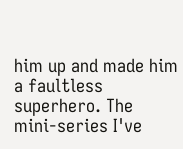him up and made him a faultless superhero. The mini-series I've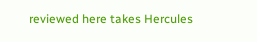reviewed here takes Hercules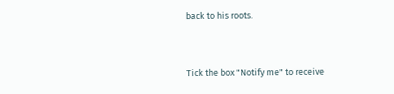back to his roots.


Tick the box "Notify me" to receive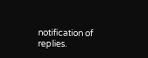notification of replies.